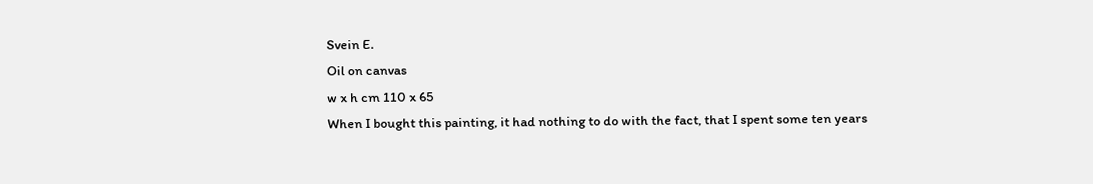Svein E.
Oil on canvas
w x h cm 110 x 65
When I bought this painting, it had nothing to do with the fact, that I spent some ten years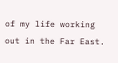of my life working out in the Far East.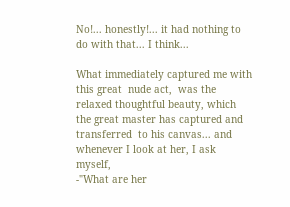No!... honestly!... it had nothing to do with that... I think...

What immediately captured me with this great  nude act,  was the relaxed thoughtful beauty, which the great master has captured and transferred  to his canvas... and whenever I look at her, I ask myself,
-"What are her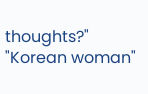thoughts?"
"Korean woman"